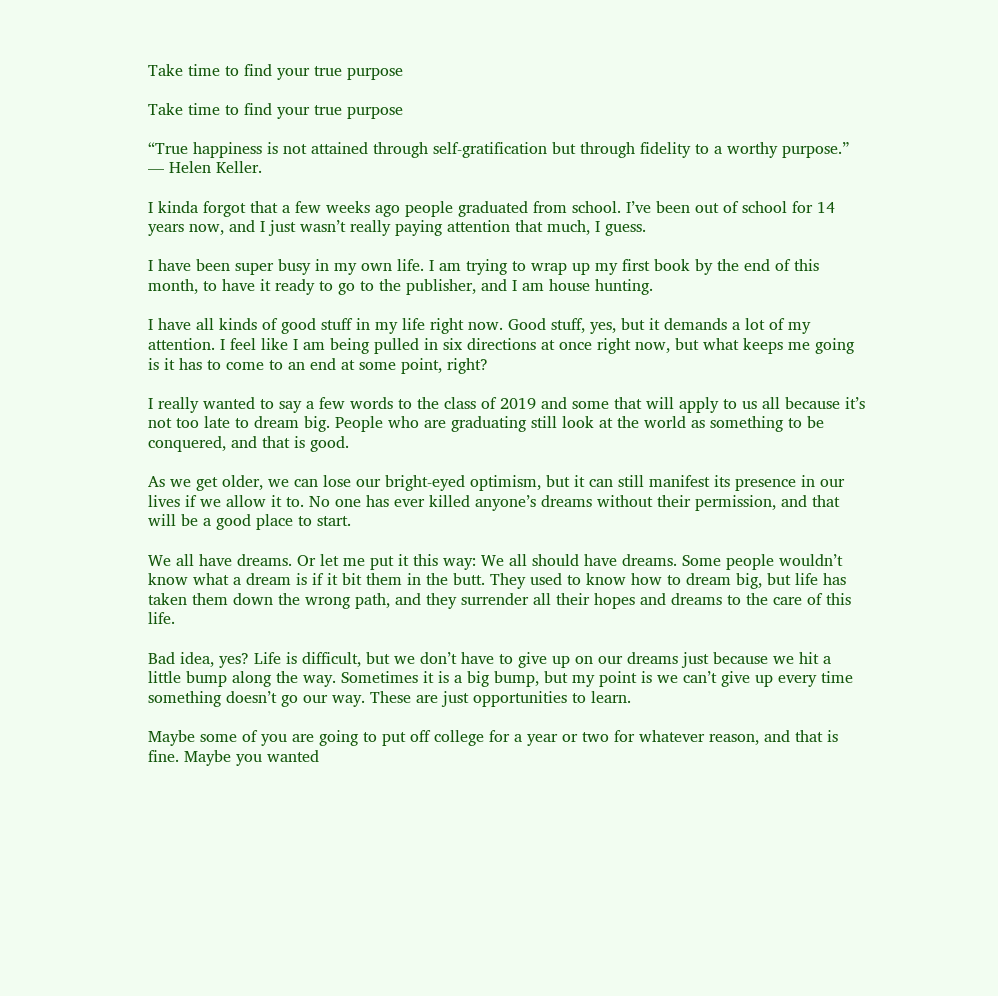Take time to find your true purpose

Take time to find your true purpose

“True happiness is not attained through self-gratification but through fidelity to a worthy purpose.” — Helen Keller.

I kinda forgot that a few weeks ago people graduated from school. I’ve been out of school for 14 years now, and I just wasn’t really paying attention that much, I guess.

I have been super busy in my own life. I am trying to wrap up my first book by the end of this month, to have it ready to go to the publisher, and I am house hunting.

I have all kinds of good stuff in my life right now. Good stuff, yes, but it demands a lot of my attention. I feel like I am being pulled in six directions at once right now, but what keeps me going is it has to come to an end at some point, right?

I really wanted to say a few words to the class of 2019 and some that will apply to us all because it’s not too late to dream big. People who are graduating still look at the world as something to be conquered, and that is good.

As we get older, we can lose our bright-eyed optimism, but it can still manifest its presence in our lives if we allow it to. No one has ever killed anyone’s dreams without their permission, and that will be a good place to start.

We all have dreams. Or let me put it this way: We all should have dreams. Some people wouldn’t know what a dream is if it bit them in the butt. They used to know how to dream big, but life has taken them down the wrong path, and they surrender all their hopes and dreams to the care of this life.

Bad idea, yes? Life is difficult, but we don’t have to give up on our dreams just because we hit a little bump along the way. Sometimes it is a big bump, but my point is we can’t give up every time something doesn’t go our way. These are just opportunities to learn.

Maybe some of you are going to put off college for a year or two for whatever reason, and that is fine. Maybe you wanted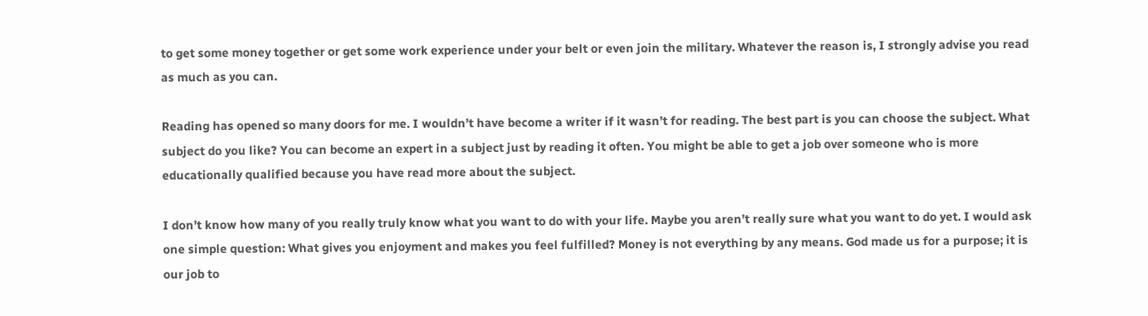to get some money together or get some work experience under your belt or even join the military. Whatever the reason is, I strongly advise you read as much as you can.

Reading has opened so many doors for me. I wouldn’t have become a writer if it wasn’t for reading. The best part is you can choose the subject. What subject do you like? You can become an expert in a subject just by reading it often. You might be able to get a job over someone who is more educationally qualified because you have read more about the subject.

I don’t know how many of you really truly know what you want to do with your life. Maybe you aren’t really sure what you want to do yet. I would ask one simple question: What gives you enjoyment and makes you feel fulfilled? Money is not everything by any means. God made us for a purpose; it is our job to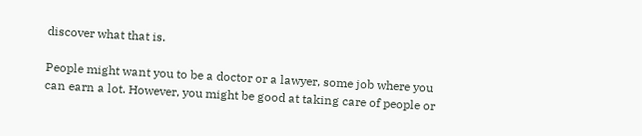discover what that is.

People might want you to be a doctor or a lawyer, some job where you can earn a lot. However, you might be good at taking care of people or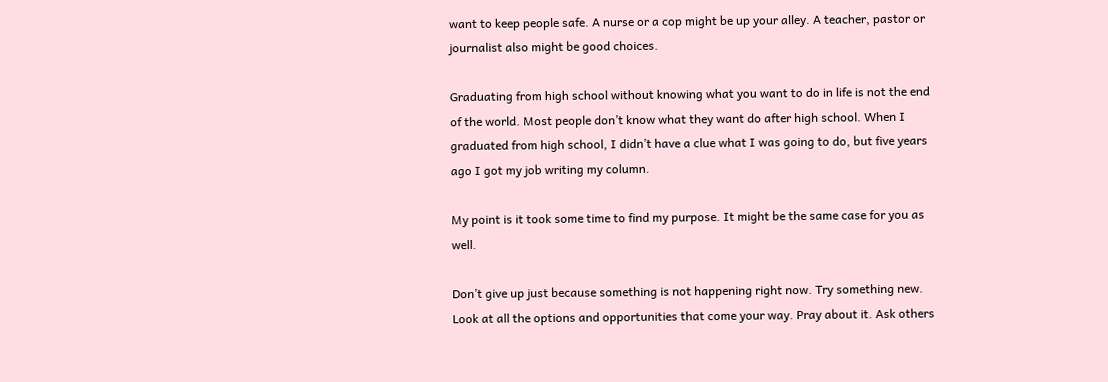want to keep people safe. A nurse or a cop might be up your alley. A teacher, pastor or journalist also might be good choices.

Graduating from high school without knowing what you want to do in life is not the end of the world. Most people don’t know what they want do after high school. When I graduated from high school, I didn’t have a clue what I was going to do, but five years ago I got my job writing my column.

My point is it took some time to find my purpose. It might be the same case for you as well.

Don’t give up just because something is not happening right now. Try something new. Look at all the options and opportunities that come your way. Pray about it. Ask others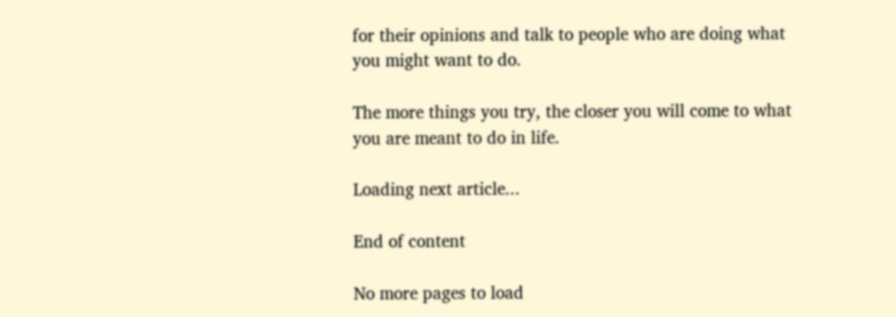for their opinions and talk to people who are doing what you might want to do.

The more things you try, the closer you will come to what you are meant to do in life.

Loading next article...

End of content

No more pages to load